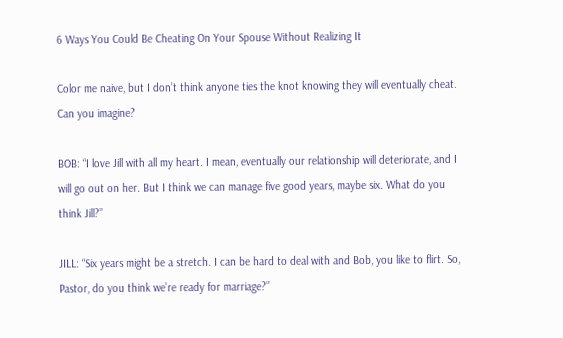6 Ways You Could Be Cheating On Your Spouse Without Realizing It

Color me naive, but I don’t think anyone ties the knot knowing they will eventually cheat. Can you imagine?

BOB: “I love Jill with all my heart. I mean, eventually our relationship will deteriorate, and I will go out on her. But I think we can manage five good years, maybe six. What do you think Jill?”

JILL: “Six years might be a stretch. I can be hard to deal with and Bob, you like to flirt. So, Pastor, do you think we’re ready for marriage?”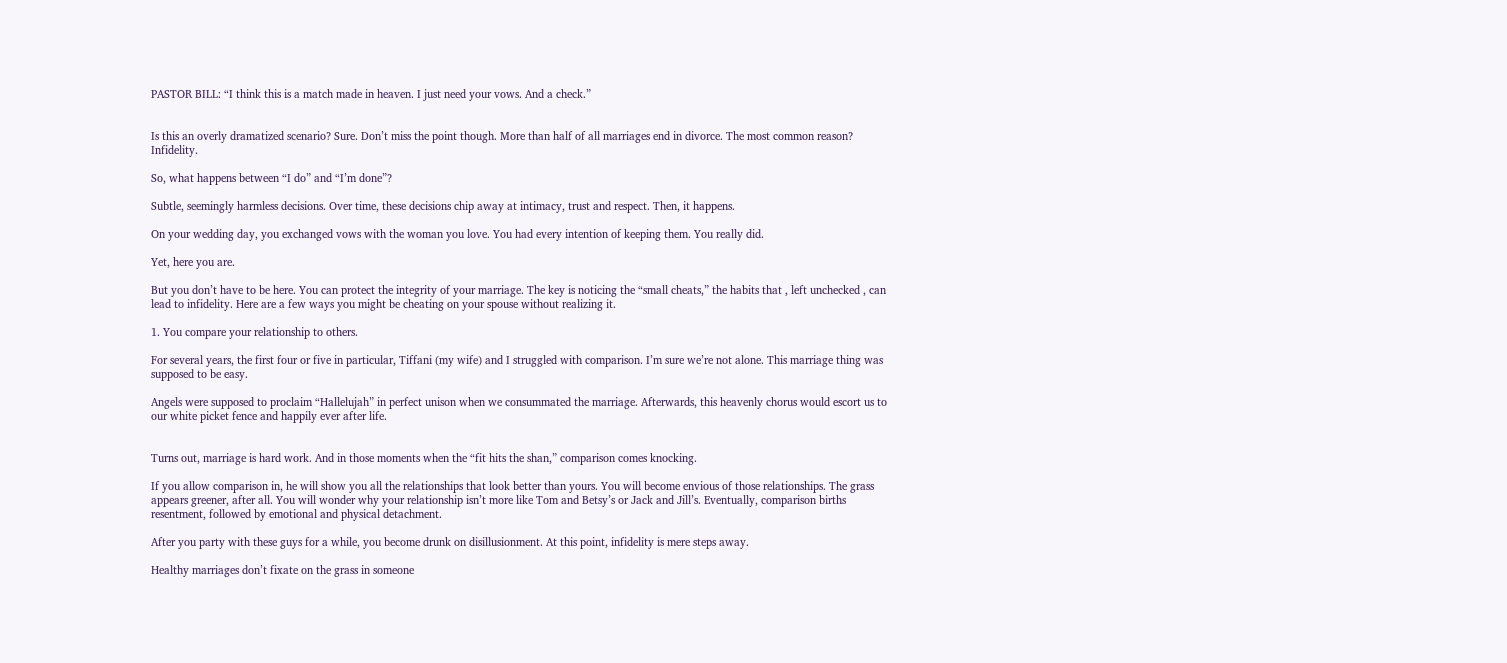PASTOR BILL: “I think this is a match made in heaven. I just need your vows. And a check.”


Is this an overly dramatized scenario? Sure. Don’t miss the point though. More than half of all marriages end in divorce. The most common reason? Infidelity.

So, what happens between “I do” and “I’m done”?

Subtle, seemingly harmless decisions. Over time, these decisions chip away at intimacy, trust and respect. Then, it happens.

On your wedding day, you exchanged vows with the woman you love. You had every intention of keeping them. You really did.

Yet, here you are.

But you don’t have to be here. You can protect the integrity of your marriage. The key is noticing the “small cheats,” the habits that , left unchecked , can lead to infidelity. Here are a few ways you might be cheating on your spouse without realizing it.

1. You compare your relationship to others.

For several years, the first four or five in particular, Tiffani (my wife) and I struggled with comparison. I’m sure we’re not alone. This marriage thing was supposed to be easy.

Angels were supposed to proclaim “Hallelujah” in perfect unison when we consummated the marriage. Afterwards, this heavenly chorus would escort us to our white picket fence and happily ever after life.


Turns out, marriage is hard work. And in those moments when the “fit hits the shan,” comparison comes knocking.

If you allow comparison in, he will show you all the relationships that look better than yours. You will become envious of those relationships. The grass appears greener, after all. You will wonder why your relationship isn’t more like Tom and Betsy’s or Jack and Jill’s. Eventually, comparison births resentment, followed by emotional and physical detachment.

After you party with these guys for a while, you become drunk on disillusionment. At this point, infidelity is mere steps away.

Healthy marriages don’t fixate on the grass in someone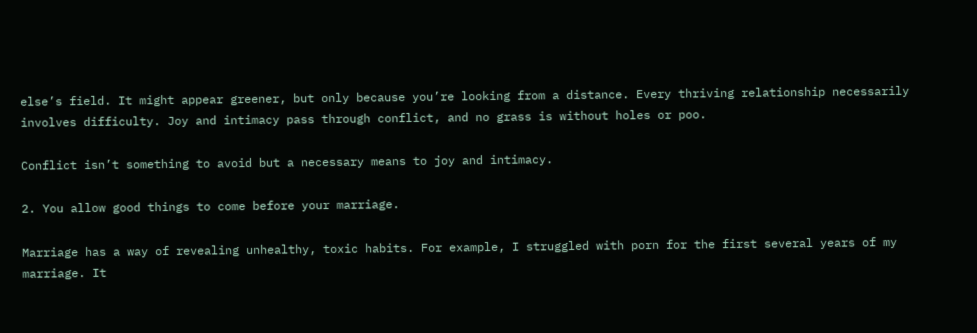else’s field. It might appear greener, but only because you’re looking from a distance. Every thriving relationship necessarily involves difficulty. Joy and intimacy pass through conflict, and no grass is without holes or poo.

Conflict isn’t something to avoid but a necessary means to joy and intimacy.

2. You allow good things to come before your marriage.

Marriage has a way of revealing unhealthy, toxic habits. For example, I struggled with porn for the first several years of my marriage. It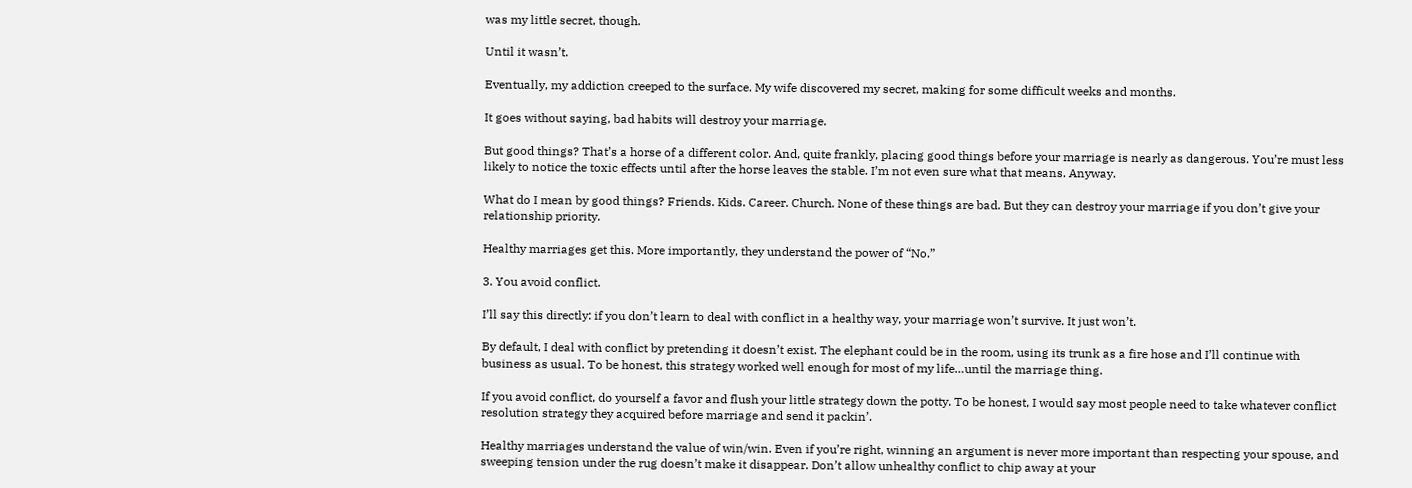was my little secret, though.

Until it wasn’t.

Eventually, my addiction creeped to the surface. My wife discovered my secret, making for some difficult weeks and months.

It goes without saying, bad habits will destroy your marriage.

But good things? That’s a horse of a different color. And, quite frankly, placing good things before your marriage is nearly as dangerous. You’re must less likely to notice the toxic effects until after the horse leaves the stable. I’m not even sure what that means. Anyway.

What do I mean by good things? Friends. Kids. Career. Church. None of these things are bad. But they can destroy your marriage if you don’t give your relationship priority.

Healthy marriages get this. More importantly, they understand the power of “No.”

3. You avoid conflict.

I’ll say this directly: if you don’t learn to deal with conflict in a healthy way, your marriage won’t survive. It just won’t.

By default, I deal with conflict by pretending it doesn’t exist. The elephant could be in the room, using its trunk as a fire hose and I’ll continue with business as usual. To be honest, this strategy worked well enough for most of my life…until the marriage thing.

If you avoid conflict, do yourself a favor and flush your little strategy down the potty. To be honest, I would say most people need to take whatever conflict resolution strategy they acquired before marriage and send it packin’.

Healthy marriages understand the value of win/win. Even if you’re right, winning an argument is never more important than respecting your spouse, and sweeping tension under the rug doesn’t make it disappear. Don’t allow unhealthy conflict to chip away at your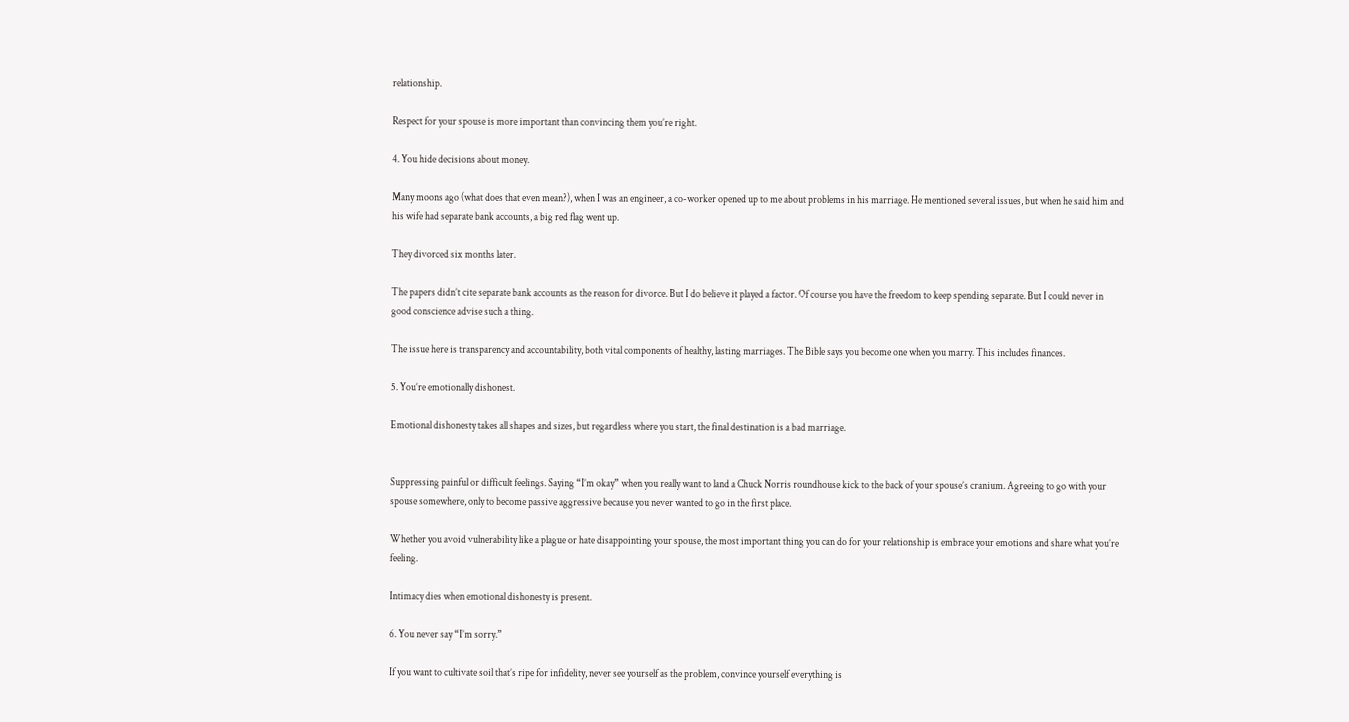relationship.

Respect for your spouse is more important than convincing them you’re right.

4. You hide decisions about money.

Many moons ago (what does that even mean?), when I was an engineer, a co-worker opened up to me about problems in his marriage. He mentioned several issues, but when he said him and his wife had separate bank accounts, a big red flag went up.

They divorced six months later.

The papers didn’t cite separate bank accounts as the reason for divorce. But I do believe it played a factor. Of course you have the freedom to keep spending separate. But I could never in good conscience advise such a thing.

The issue here is transparency and accountability, both vital components of healthy, lasting marriages. The Bible says you become one when you marry. This includes finances.

5. You’re emotionally dishonest.

Emotional dishonesty takes all shapes and sizes, but regardless where you start, the final destination is a bad marriage.


Suppressing painful or difficult feelings. Saying “I’m okay” when you really want to land a Chuck Norris roundhouse kick to the back of your spouse’s cranium. Agreeing to go with your spouse somewhere, only to become passive aggressive because you never wanted to go in the first place.

Whether you avoid vulnerability like a plague or hate disappointing your spouse, the most important thing you can do for your relationship is embrace your emotions and share what you’re feeling.

Intimacy dies when emotional dishonesty is present.

6. You never say “I’m sorry.”

If you want to cultivate soil that’s ripe for infidelity, never see yourself as the problem, convince yourself everything is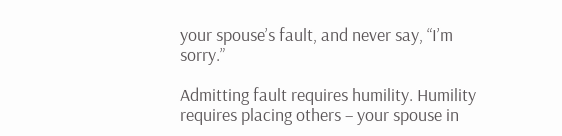your spouse’s fault, and never say, “I’m sorry.”

Admitting fault requires humility. Humility requires placing others – your spouse in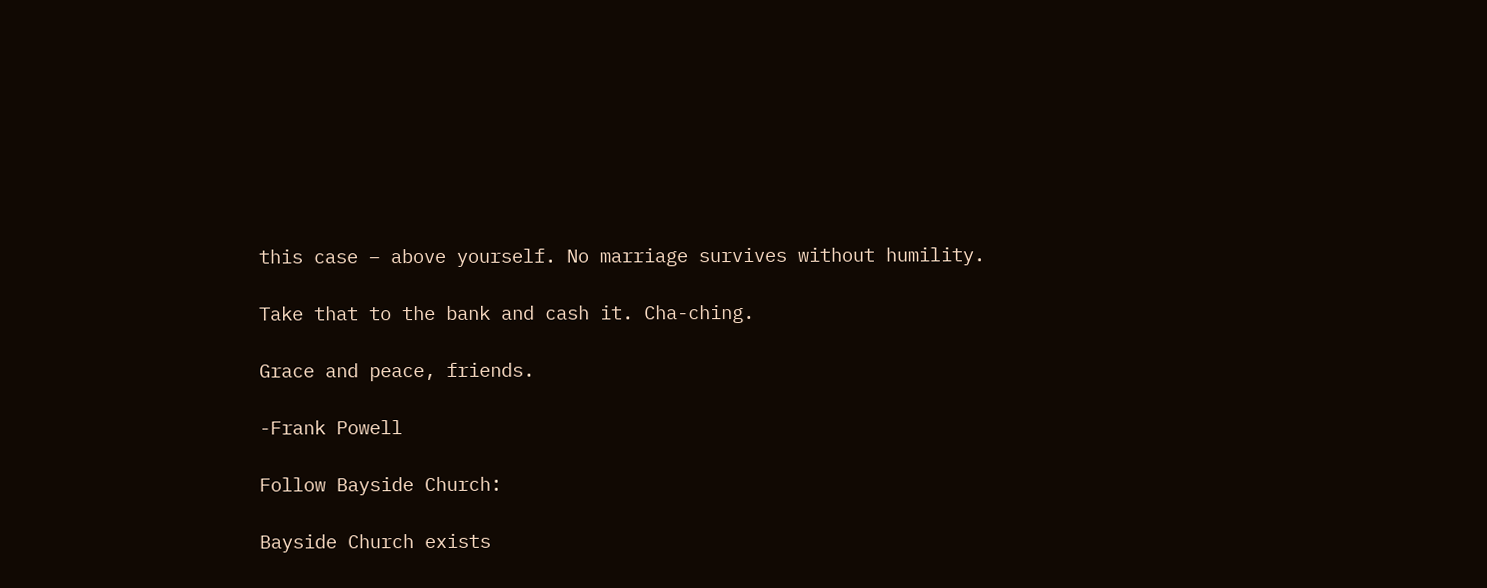this case – above yourself. No marriage survives without humility.

Take that to the bank and cash it. Cha-ching.

Grace and peace, friends.

-Frank Powell

Follow Bayside Church:

Bayside Church exists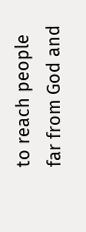to reach people far from God and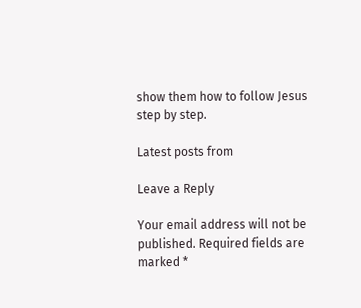show them how to follow Jesus step by step.

Latest posts from

Leave a Reply

Your email address will not be published. Required fields are marked *